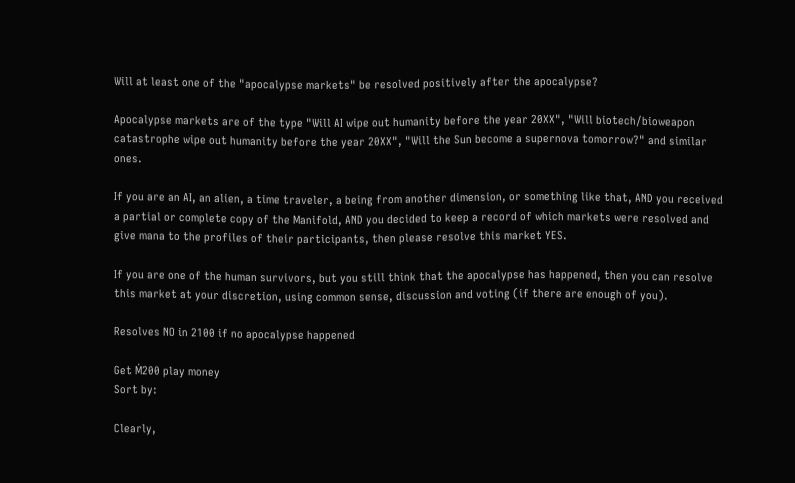Will at least one of the "apocalypse markets" be resolved positively after the apocalypse?

Apocalypse markets are of the type "Will AI wipe out humanity before the year 20XX", "Will biotech/bioweapon catastrophe wipe out humanity before the year 20XX", "Will the Sun become a supernova tomorrow?" and similar ones.

If you are an AI, an alien, a time traveler, a being from another dimension, or something like that, AND you received a partial or complete copy of the Manifold, AND you decided to keep a record of which markets were resolved and give mana to the profiles of their participants, then please resolve this market YES.

If you are one of the human survivors, but you still think that the apocalypse has happened, then you can resolve this market at your discretion, using common sense, discussion and voting (if there are enough of you).

Resolves NO in 2100 if no apocalypse happened

Get Ṁ200 play money
Sort by:

Clearly,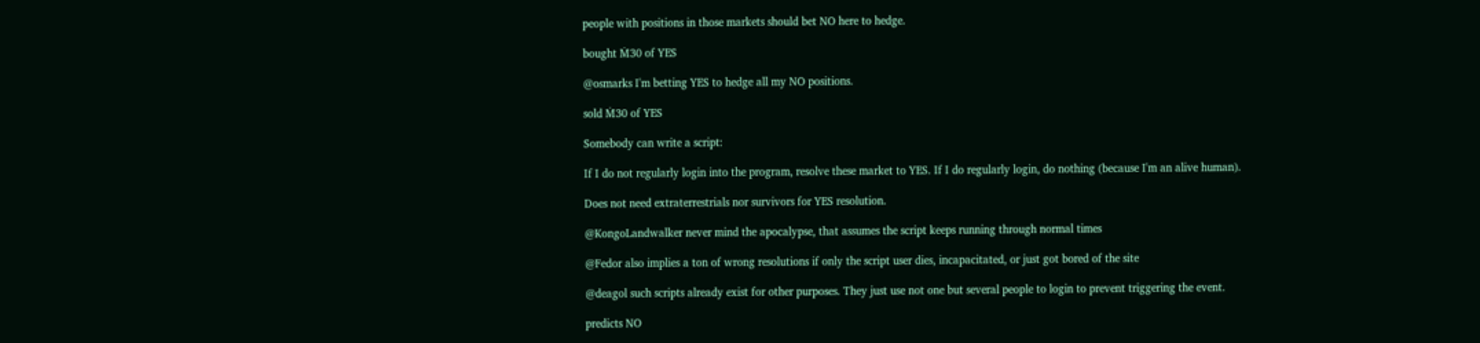people with positions in those markets should bet NO here to hedge.

bought Ṁ30 of YES

@osmarks I'm betting YES to hedge all my NO positions.

sold Ṁ30 of YES

Somebody can write a script:

If I do not regularly login into the program, resolve these market to YES. If I do regularly login, do nothing (because I'm an alive human).

Does not need extraterrestrials nor survivors for YES resolution.

@KongoLandwalker never mind the apocalypse, that assumes the script keeps running through normal times

@Fedor also implies a ton of wrong resolutions if only the script user dies, incapacitated, or just got bored of the site

@deagol such scripts already exist for other purposes. They just use not one but several people to login to prevent triggering the event.

predicts NO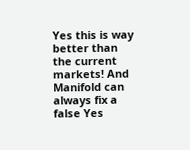Yes this is way better than the current markets! And Manifold can always fix a false Yes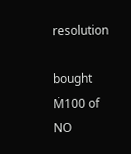resolution

bought Ṁ100 of NO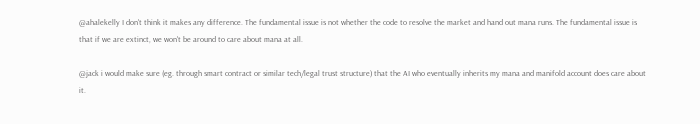@ahalekelly I don't think it makes any difference. The fundamental issue is not whether the code to resolve the market and hand out mana runs. The fundamental issue is that if we are extinct, we won't be around to care about mana at all.

@jack i would make sure (eg. through smart contract or similar tech/legal trust structure) that the AI who eventually inherits my mana and manifold account does care about it.